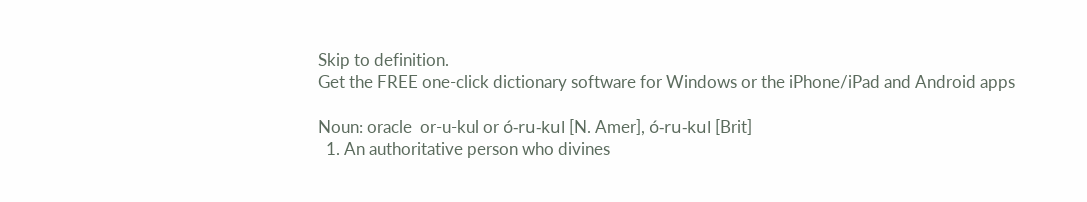Skip to definition.
Get the FREE one-click dictionary software for Windows or the iPhone/iPad and Android apps

Noun: oracle  or-u-kul or ó-ru-kul [N. Amer], ó-ru-kul [Brit]
  1. An authoritative person who divines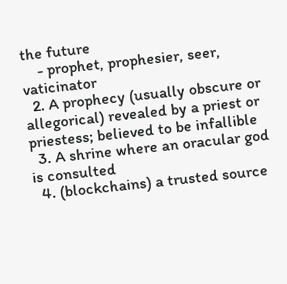the future
    - prophet, prophesier, seer, vaticinator
  2. A prophecy (usually obscure or allegorical) revealed by a priest or priestess; believed to be infallible
  3. A shrine where an oracular god is consulted
  4. (blockchains) a trusted source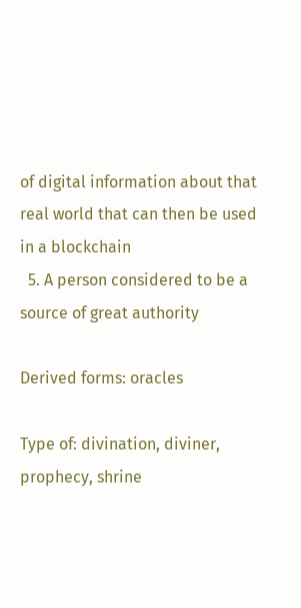of digital information about that real world that can then be used in a blockchain
  5. A person considered to be a source of great authority

Derived forms: oracles

Type of: divination, diviner, prophecy, shrine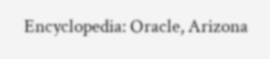Encyclopedia: Oracle, Arizona